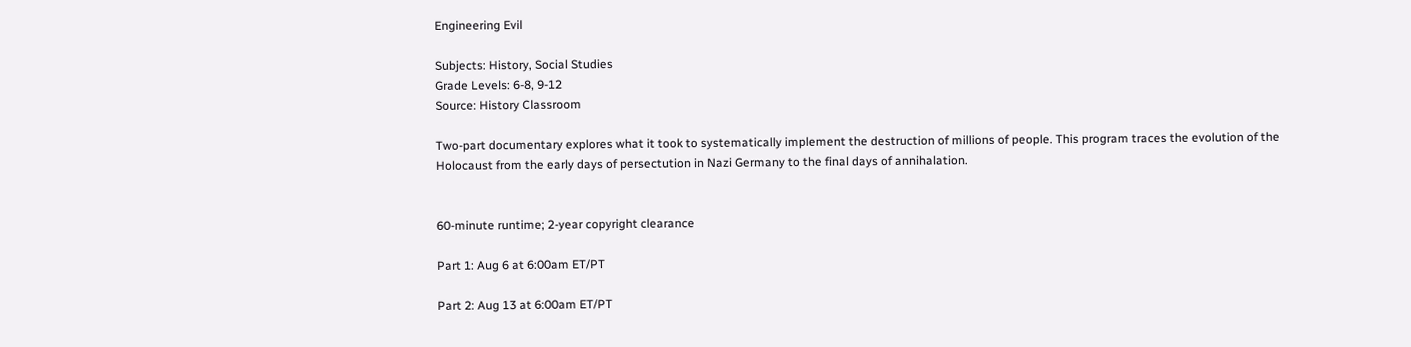Engineering Evil

Subjects: History, Social Studies
Grade Levels: 6-8, 9-12
Source: History Classroom

Two-part documentary explores what it took to systematically implement the destruction of millions of people. This program traces the evolution of the Holocaust from the early days of persectution in Nazi Germany to the final days of annihalation.


60-minute runtime; 2-year copyright clearance

Part 1: Aug 6 at 6:00am ET/PT

Part 2: Aug 13 at 6:00am ET/PT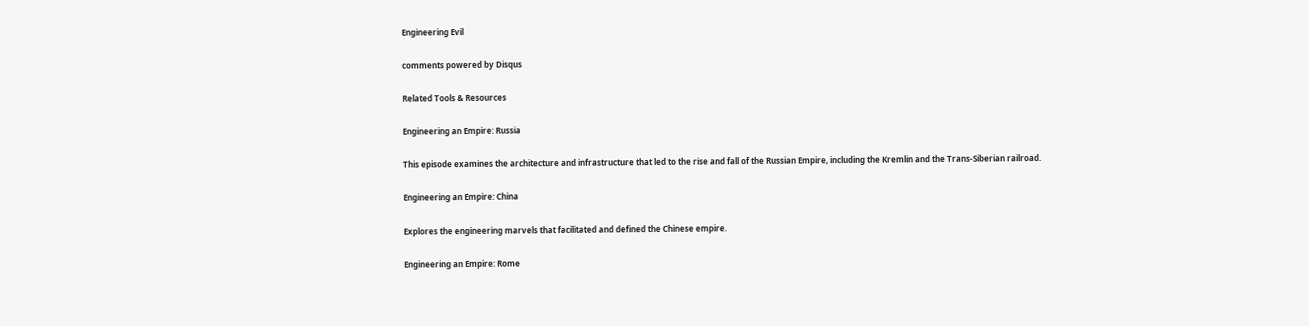Engineering Evil

comments powered by Disqus

Related Tools & Resources

Engineering an Empire: Russia

This episode examines the architecture and infrastructure that led to the rise and fall of the Russian Empire, including the Kremlin and the Trans-Siberian railroad.

Engineering an Empire: China

Explores the engineering marvels that facilitated and defined the Chinese empire.

Engineering an Empire: Rome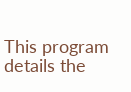This program details the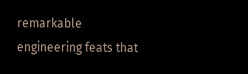remarkable engineering feats that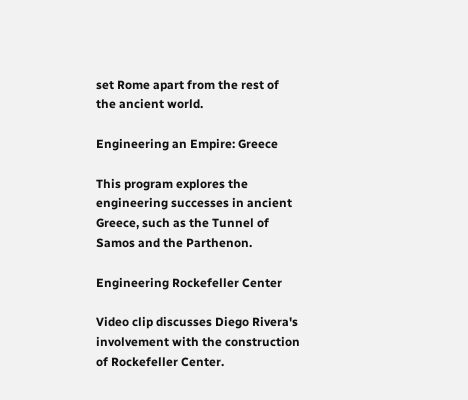set Rome apart from the rest of the ancient world.

Engineering an Empire: Greece

This program explores the engineering successes in ancient Greece, such as the Tunnel of Samos and the Parthenon.

Engineering Rockefeller Center

Video clip discusses Diego Rivera's involvement with the construction of Rockefeller Center.